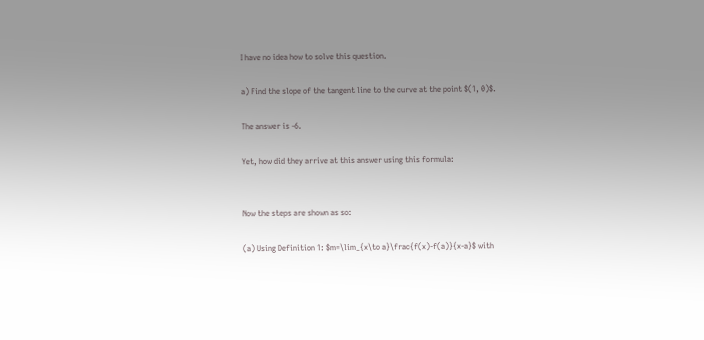I have no idea how to solve this question.

a) Find the slope of the tangent line to the curve at the point $(1, 0)$.

The answer is -6.

Yet, how did they arrive at this answer using this formula:


Now the steps are shown as so:

(a) Using Definition 1: $m=\lim_{x\to a}\frac{f(x)-f(a)}{x-a}$ with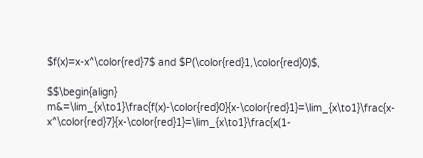$f(x)=x-x^\color{red}7$ and $P(\color{red}1,\color{red}0)$,

$$\begin{align} m&=\lim_{x\to1}\frac{f(x)-\color{red}0}{x-\color{red}1}=\lim_{x\to1}\frac{x-x^\color{red}7}{x-\color{red}1}=\lim_{x\to1}\frac{x(1-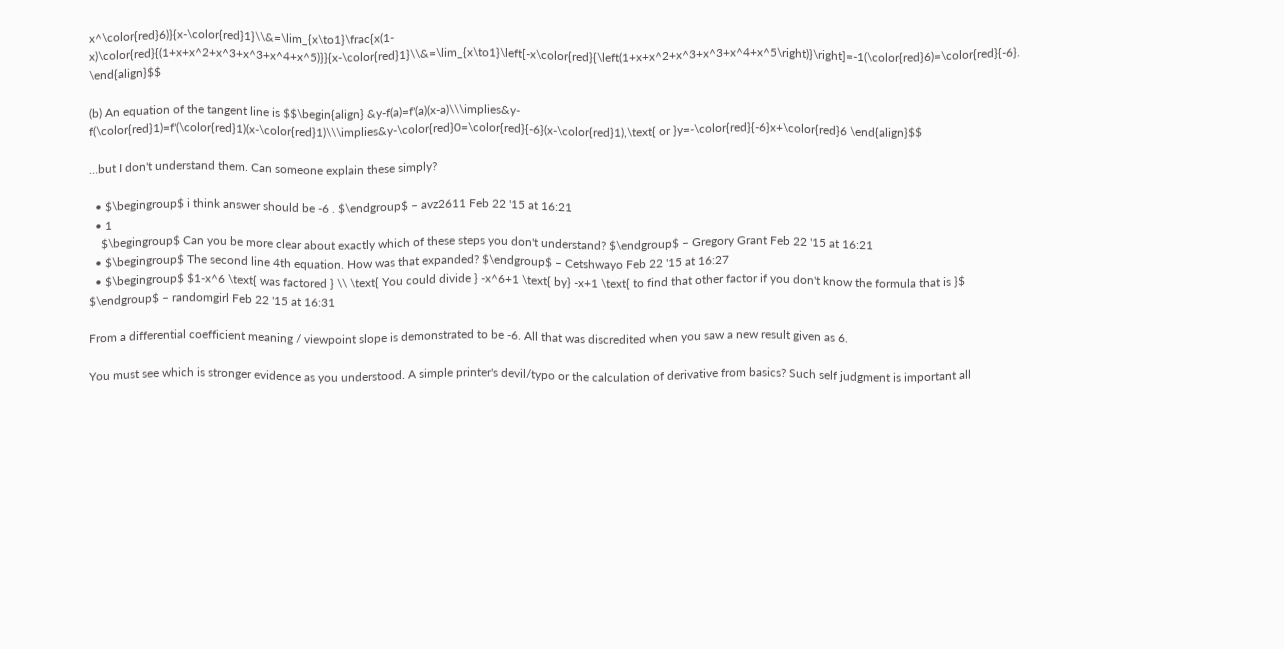x^\color{red}6)}{x-\color{red}1}\\&=\lim_{x\to1}\frac{x(1-x)\color{red}{(1+x+x^2+x^3+x^3+x^4+x^5)}}{x-\color{red}1}\\&=\lim_{x\to1}\left[-x\color{red}{\left(1+x+x^2+x^3+x^3+x^4+x^5\right)}\right]=-1(\color{red}6)=\color{red}{-6}. \end{align}$$

(b) An equation of the tangent line is $$\begin{align} &y-f(a)=f'(a)(x-a)\\\implies&y-f(\color{red}1)=f'(\color{red}1)(x-\color{red}1)\\\implies&y-\color{red}0=\color{red}{-6}(x-\color{red}1),\text{ or }y=-\color{red}{-6}x+\color{red}6 \end{align}$$

…but I don't understand them. Can someone explain these simply?

  • $\begingroup$ i think answer should be -6 . $\endgroup$ – avz2611 Feb 22 '15 at 16:21
  • 1
    $\begingroup$ Can you be more clear about exactly which of these steps you don't understand? $\endgroup$ – Gregory Grant Feb 22 '15 at 16:21
  • $\begingroup$ The second line 4th equation. How was that expanded? $\endgroup$ – Cetshwayo Feb 22 '15 at 16:27
  • $\begingroup$ $1-x^6 \text{ was factored } \\ \text{ You could divide } -x^6+1 \text{ by} -x+1 \text{ to find that other factor if you don't know the formula that is }$ $\endgroup$ – randomgirl Feb 22 '15 at 16:31

From a differential coefficient meaning / viewpoint slope is demonstrated to be -6. All that was discredited when you saw a new result given as 6.

You must see which is stronger evidence as you understood. A simple printer's devil/typo or the calculation of derivative from basics? Such self judgment is important all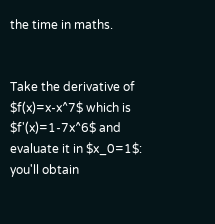the time in maths.


Take the derivative of $f(x)=x-x^7$ which is $f'(x)=1-7x^6$ and evaluate it in $x_0=1$: you'll obtain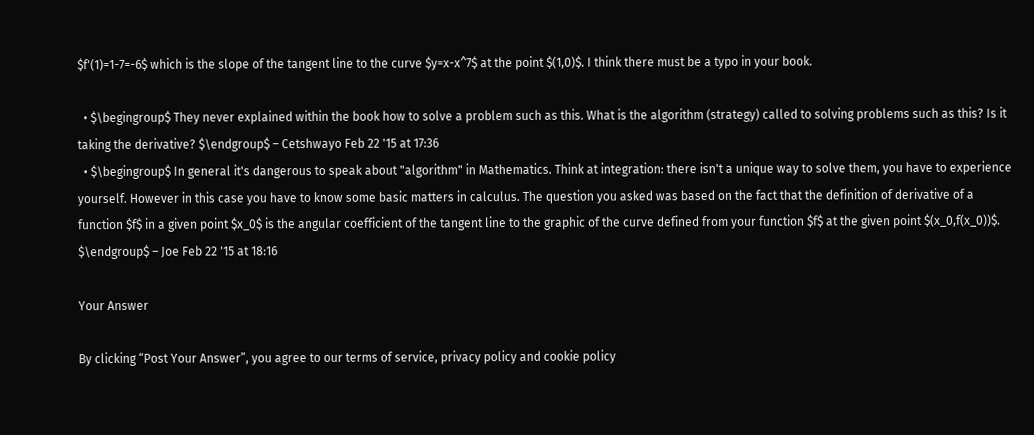$f'(1)=1-7=-6$ which is the slope of the tangent line to the curve $y=x-x^7$ at the point $(1,0)$. I think there must be a typo in your book.

  • $\begingroup$ They never explained within the book how to solve a problem such as this. What is the algorithm (strategy) called to solving problems such as this? Is it taking the derivative? $\endgroup$ – Cetshwayo Feb 22 '15 at 17:36
  • $\begingroup$ In general it's dangerous to speak about "algorithm" in Mathematics. Think at integration: there isn't a unique way to solve them, you have to experience yourself. However in this case you have to know some basic matters in calculus. The question you asked was based on the fact that the definition of derivative of a function $f$ in a given point $x_0$ is the angular coefficient of the tangent line to the graphic of the curve defined from your function $f$ at the given point $(x_0,f(x_0))$. $\endgroup$ – Joe Feb 22 '15 at 18:16

Your Answer

By clicking “Post Your Answer”, you agree to our terms of service, privacy policy and cookie policy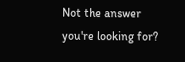Not the answer you're looking for?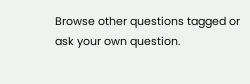Browse other questions tagged or ask your own question.